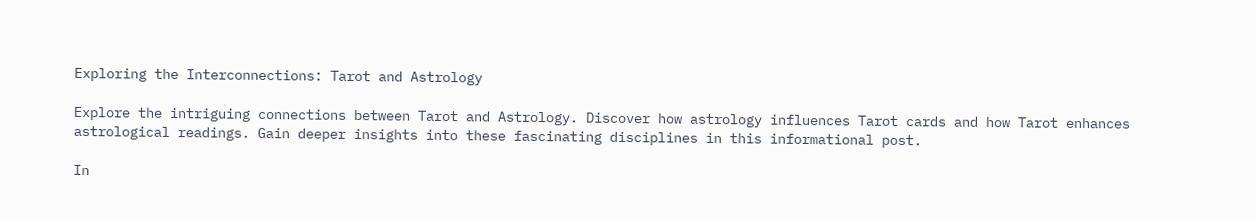Exploring the Interconnections: Tarot and Astrology

Explore the intriguing connections between Tarot and Astrology. Discover how astrology influences Tarot cards and how Tarot enhances astrological readings. Gain deeper insights into these fascinating disciplines in this informational post.

In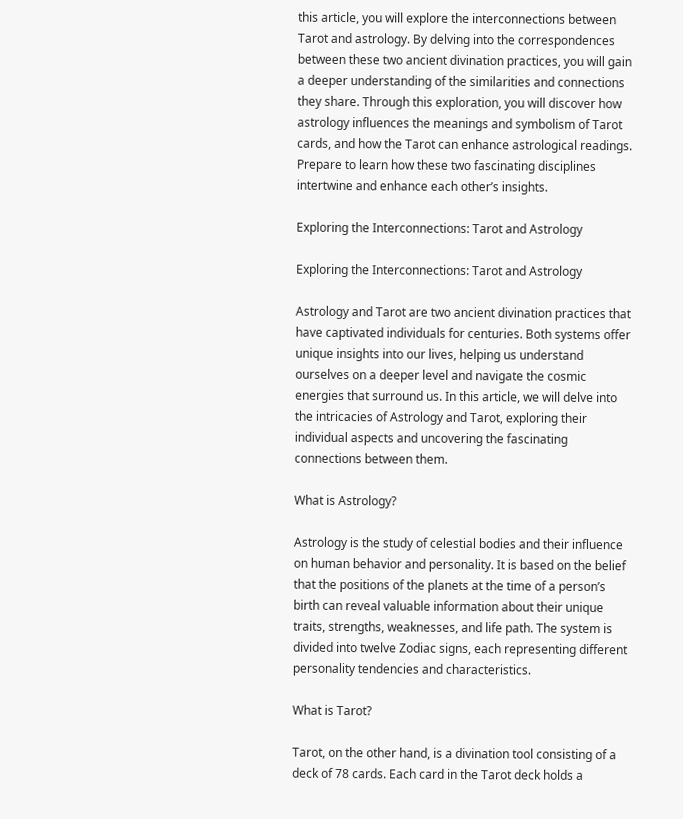this article, you will explore the interconnections between Tarot and astrology. By delving into the correspondences between these two ancient divination practices, you will gain a deeper understanding of the similarities and connections they share. Through this exploration, you will discover how astrology influences the meanings and symbolism of Tarot cards, and how the Tarot can enhance astrological readings. Prepare to learn how these two fascinating disciplines intertwine and enhance each other’s insights.

Exploring the Interconnections: Tarot and Astrology

Exploring the Interconnections: Tarot and Astrology

Astrology and Tarot are two ancient divination practices that have captivated individuals for centuries. Both systems offer unique insights into our lives, helping us understand ourselves on a deeper level and navigate the cosmic energies that surround us. In this article, we will delve into the intricacies of Astrology and Tarot, exploring their individual aspects and uncovering the fascinating connections between them.

What is Astrology?

Astrology is the study of celestial bodies and their influence on human behavior and personality. It is based on the belief that the positions of the planets at the time of a person’s birth can reveal valuable information about their unique traits, strengths, weaknesses, and life path. The system is divided into twelve Zodiac signs, each representing different personality tendencies and characteristics.

What is Tarot?

Tarot, on the other hand, is a divination tool consisting of a deck of 78 cards. Each card in the Tarot deck holds a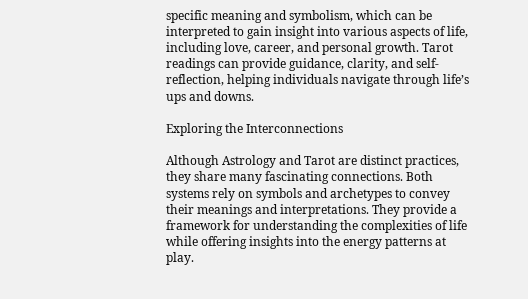specific meaning and symbolism, which can be interpreted to gain insight into various aspects of life, including love, career, and personal growth. Tarot readings can provide guidance, clarity, and self-reflection, helping individuals navigate through life’s ups and downs.

Exploring the Interconnections

Although Astrology and Tarot are distinct practices, they share many fascinating connections. Both systems rely on symbols and archetypes to convey their meanings and interpretations. They provide a framework for understanding the complexities of life while offering insights into the energy patterns at play.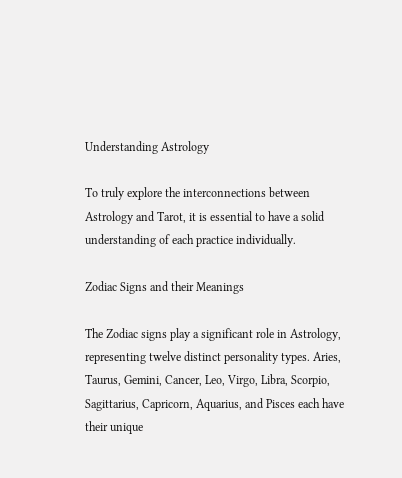Understanding Astrology

To truly explore the interconnections between Astrology and Tarot, it is essential to have a solid understanding of each practice individually.

Zodiac Signs and their Meanings

The Zodiac signs play a significant role in Astrology, representing twelve distinct personality types. Aries, Taurus, Gemini, Cancer, Leo, Virgo, Libra, Scorpio, Sagittarius, Capricorn, Aquarius, and Pisces each have their unique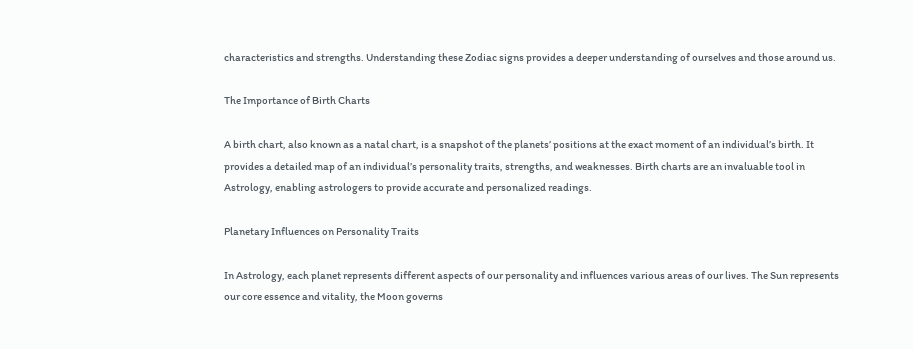characteristics and strengths. Understanding these Zodiac signs provides a deeper understanding of ourselves and those around us.

The Importance of Birth Charts

A birth chart, also known as a natal chart, is a snapshot of the planets’ positions at the exact moment of an individual’s birth. It provides a detailed map of an individual’s personality traits, strengths, and weaknesses. Birth charts are an invaluable tool in Astrology, enabling astrologers to provide accurate and personalized readings.

Planetary Influences on Personality Traits

In Astrology, each planet represents different aspects of our personality and influences various areas of our lives. The Sun represents our core essence and vitality, the Moon governs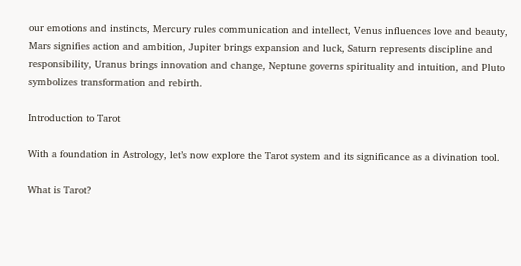our emotions and instincts, Mercury rules communication and intellect, Venus influences love and beauty, Mars signifies action and ambition, Jupiter brings expansion and luck, Saturn represents discipline and responsibility, Uranus brings innovation and change, Neptune governs spirituality and intuition, and Pluto symbolizes transformation and rebirth.

Introduction to Tarot

With a foundation in Astrology, let’s now explore the Tarot system and its significance as a divination tool.

What is Tarot?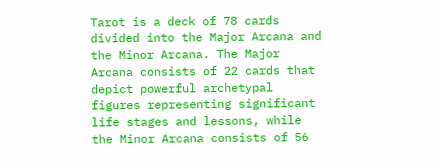Tarot is a deck of 78 cards divided into the Major Arcana and the Minor Arcana. The Major Arcana consists of 22 cards that depict powerful archetypal figures representing significant life stages and lessons, while the Minor Arcana consists of 56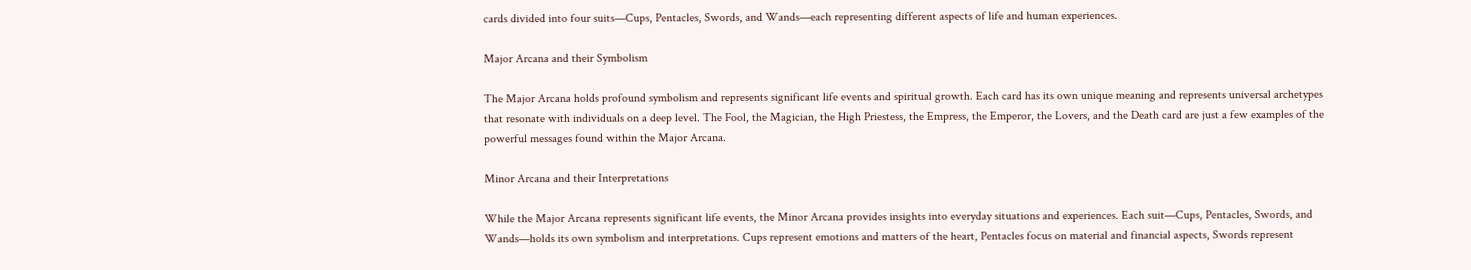cards divided into four suits—Cups, Pentacles, Swords, and Wands—each representing different aspects of life and human experiences.

Major Arcana and their Symbolism

The Major Arcana holds profound symbolism and represents significant life events and spiritual growth. Each card has its own unique meaning and represents universal archetypes that resonate with individuals on a deep level. The Fool, the Magician, the High Priestess, the Empress, the Emperor, the Lovers, and the Death card are just a few examples of the powerful messages found within the Major Arcana.

Minor Arcana and their Interpretations

While the Major Arcana represents significant life events, the Minor Arcana provides insights into everyday situations and experiences. Each suit—Cups, Pentacles, Swords, and Wands—holds its own symbolism and interpretations. Cups represent emotions and matters of the heart, Pentacles focus on material and financial aspects, Swords represent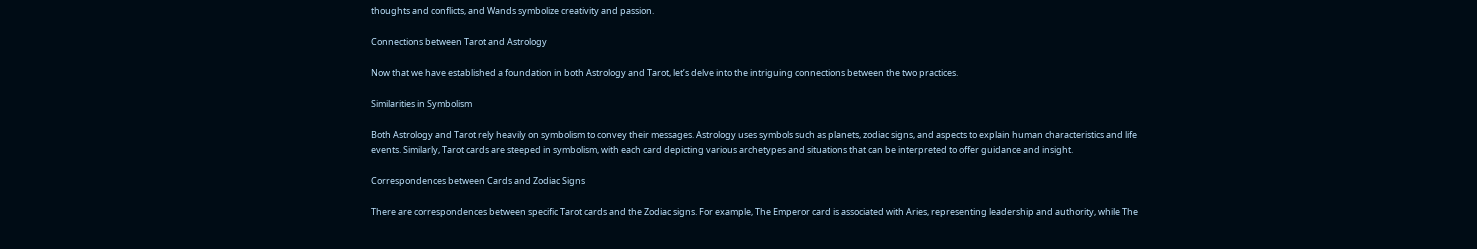thoughts and conflicts, and Wands symbolize creativity and passion.

Connections between Tarot and Astrology

Now that we have established a foundation in both Astrology and Tarot, let’s delve into the intriguing connections between the two practices.

Similarities in Symbolism

Both Astrology and Tarot rely heavily on symbolism to convey their messages. Astrology uses symbols such as planets, zodiac signs, and aspects to explain human characteristics and life events. Similarly, Tarot cards are steeped in symbolism, with each card depicting various archetypes and situations that can be interpreted to offer guidance and insight.

Correspondences between Cards and Zodiac Signs

There are correspondences between specific Tarot cards and the Zodiac signs. For example, The Emperor card is associated with Aries, representing leadership and authority, while The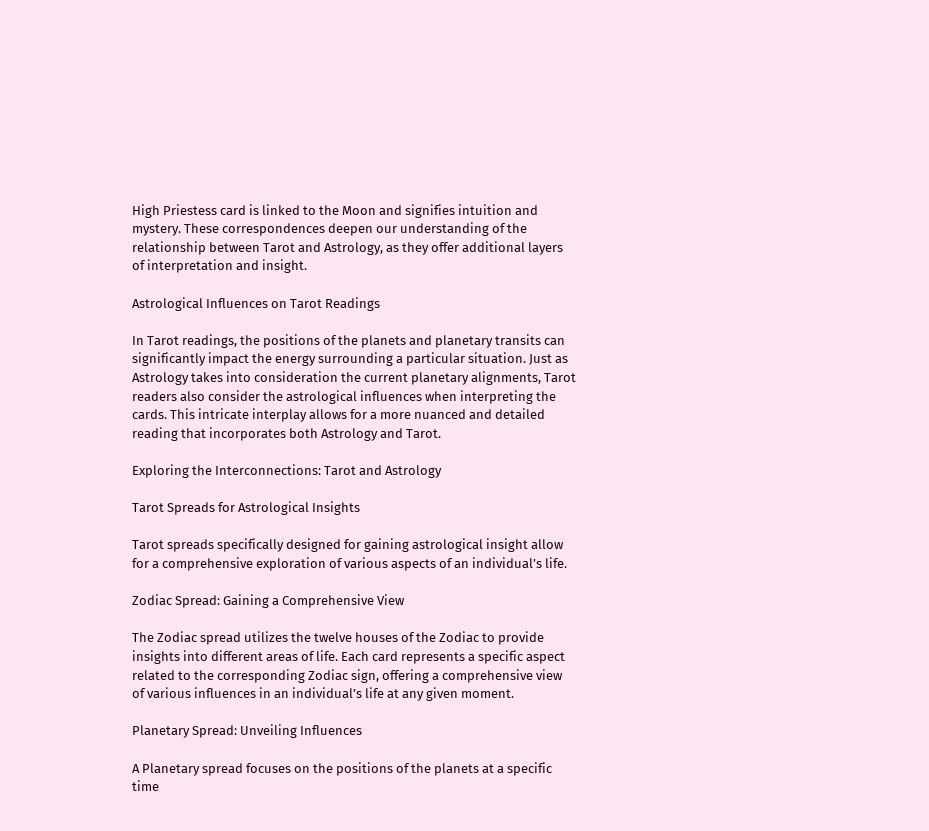High Priestess card is linked to the Moon and signifies intuition and mystery. These correspondences deepen our understanding of the relationship between Tarot and Astrology, as they offer additional layers of interpretation and insight.

Astrological Influences on Tarot Readings

In Tarot readings, the positions of the planets and planetary transits can significantly impact the energy surrounding a particular situation. Just as Astrology takes into consideration the current planetary alignments, Tarot readers also consider the astrological influences when interpreting the cards. This intricate interplay allows for a more nuanced and detailed reading that incorporates both Astrology and Tarot.

Exploring the Interconnections: Tarot and Astrology

Tarot Spreads for Astrological Insights

Tarot spreads specifically designed for gaining astrological insight allow for a comprehensive exploration of various aspects of an individual’s life.

Zodiac Spread: Gaining a Comprehensive View

The Zodiac spread utilizes the twelve houses of the Zodiac to provide insights into different areas of life. Each card represents a specific aspect related to the corresponding Zodiac sign, offering a comprehensive view of various influences in an individual’s life at any given moment.

Planetary Spread: Unveiling Influences

A Planetary spread focuses on the positions of the planets at a specific time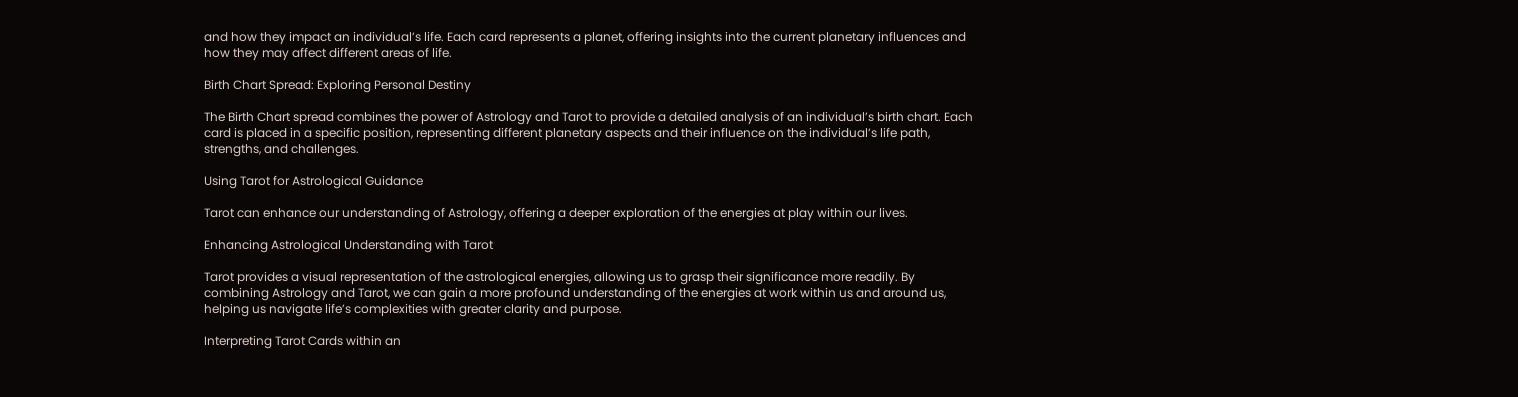and how they impact an individual’s life. Each card represents a planet, offering insights into the current planetary influences and how they may affect different areas of life.

Birth Chart Spread: Exploring Personal Destiny

The Birth Chart spread combines the power of Astrology and Tarot to provide a detailed analysis of an individual’s birth chart. Each card is placed in a specific position, representing different planetary aspects and their influence on the individual’s life path, strengths, and challenges.

Using Tarot for Astrological Guidance

Tarot can enhance our understanding of Astrology, offering a deeper exploration of the energies at play within our lives.

Enhancing Astrological Understanding with Tarot

Tarot provides a visual representation of the astrological energies, allowing us to grasp their significance more readily. By combining Astrology and Tarot, we can gain a more profound understanding of the energies at work within us and around us, helping us navigate life’s complexities with greater clarity and purpose.

Interpreting Tarot Cards within an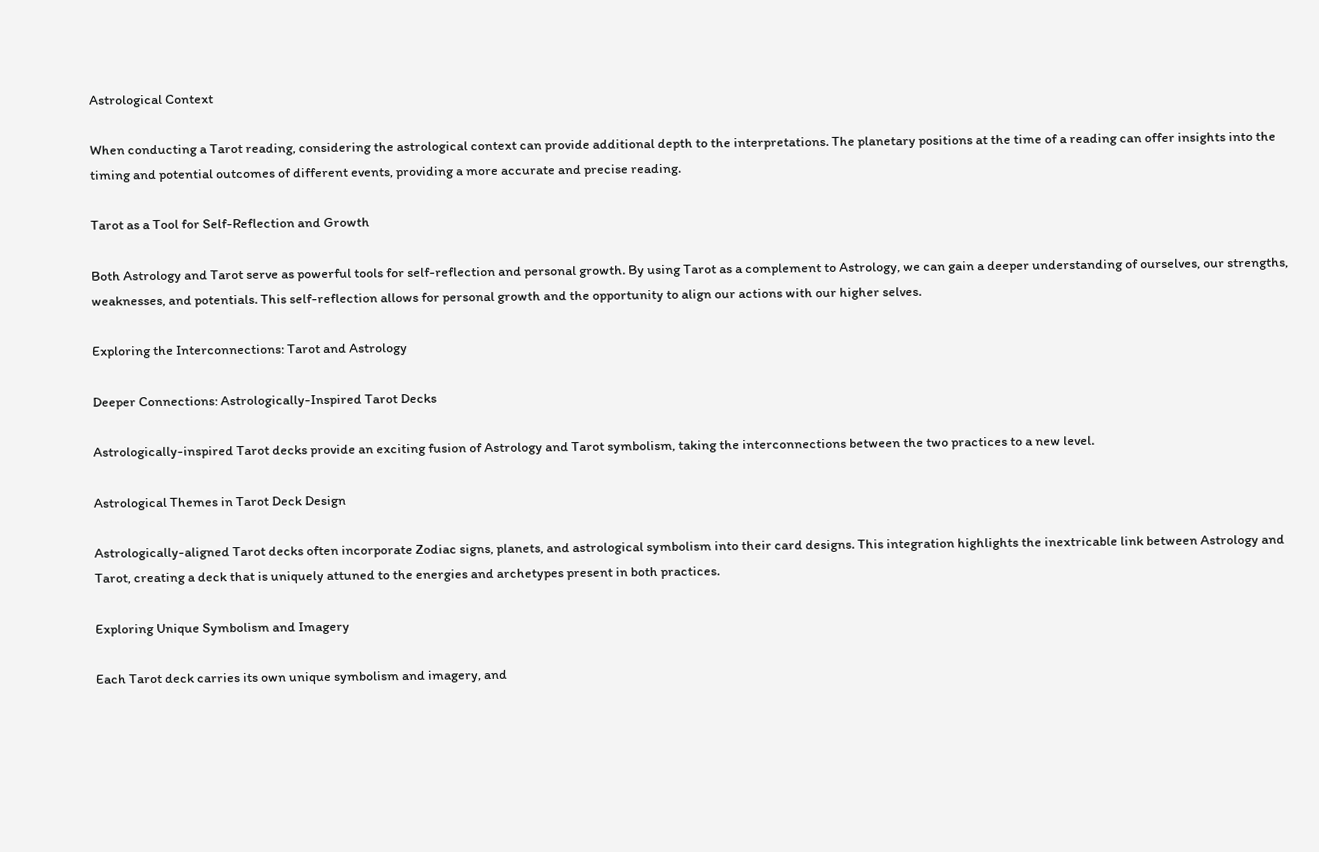Astrological Context

When conducting a Tarot reading, considering the astrological context can provide additional depth to the interpretations. The planetary positions at the time of a reading can offer insights into the timing and potential outcomes of different events, providing a more accurate and precise reading.

Tarot as a Tool for Self-Reflection and Growth

Both Astrology and Tarot serve as powerful tools for self-reflection and personal growth. By using Tarot as a complement to Astrology, we can gain a deeper understanding of ourselves, our strengths, weaknesses, and potentials. This self-reflection allows for personal growth and the opportunity to align our actions with our higher selves.

Exploring the Interconnections: Tarot and Astrology

Deeper Connections: Astrologically-Inspired Tarot Decks

Astrologically-inspired Tarot decks provide an exciting fusion of Astrology and Tarot symbolism, taking the interconnections between the two practices to a new level.

Astrological Themes in Tarot Deck Design

Astrologically-aligned Tarot decks often incorporate Zodiac signs, planets, and astrological symbolism into their card designs. This integration highlights the inextricable link between Astrology and Tarot, creating a deck that is uniquely attuned to the energies and archetypes present in both practices.

Exploring Unique Symbolism and Imagery

Each Tarot deck carries its own unique symbolism and imagery, and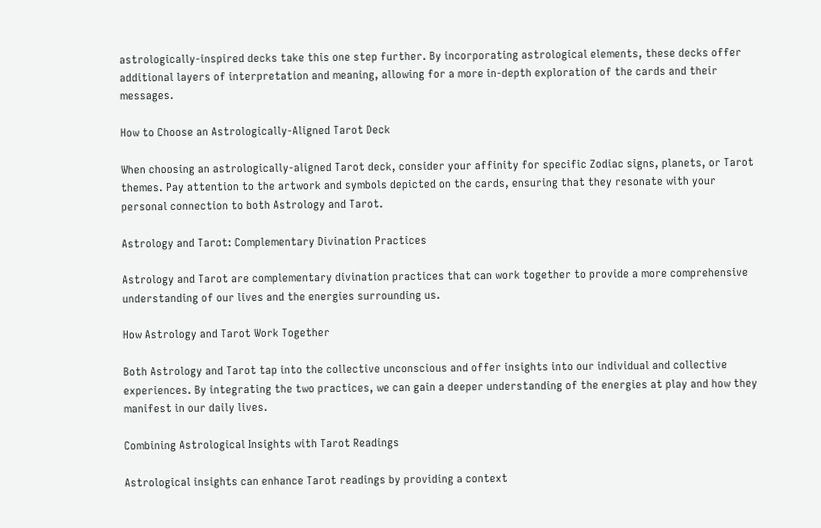astrologically-inspired decks take this one step further. By incorporating astrological elements, these decks offer additional layers of interpretation and meaning, allowing for a more in-depth exploration of the cards and their messages.

How to Choose an Astrologically-Aligned Tarot Deck

When choosing an astrologically-aligned Tarot deck, consider your affinity for specific Zodiac signs, planets, or Tarot themes. Pay attention to the artwork and symbols depicted on the cards, ensuring that they resonate with your personal connection to both Astrology and Tarot.

Astrology and Tarot: Complementary Divination Practices

Astrology and Tarot are complementary divination practices that can work together to provide a more comprehensive understanding of our lives and the energies surrounding us.

How Astrology and Tarot Work Together

Both Astrology and Tarot tap into the collective unconscious and offer insights into our individual and collective experiences. By integrating the two practices, we can gain a deeper understanding of the energies at play and how they manifest in our daily lives.

Combining Astrological Insights with Tarot Readings

Astrological insights can enhance Tarot readings by providing a context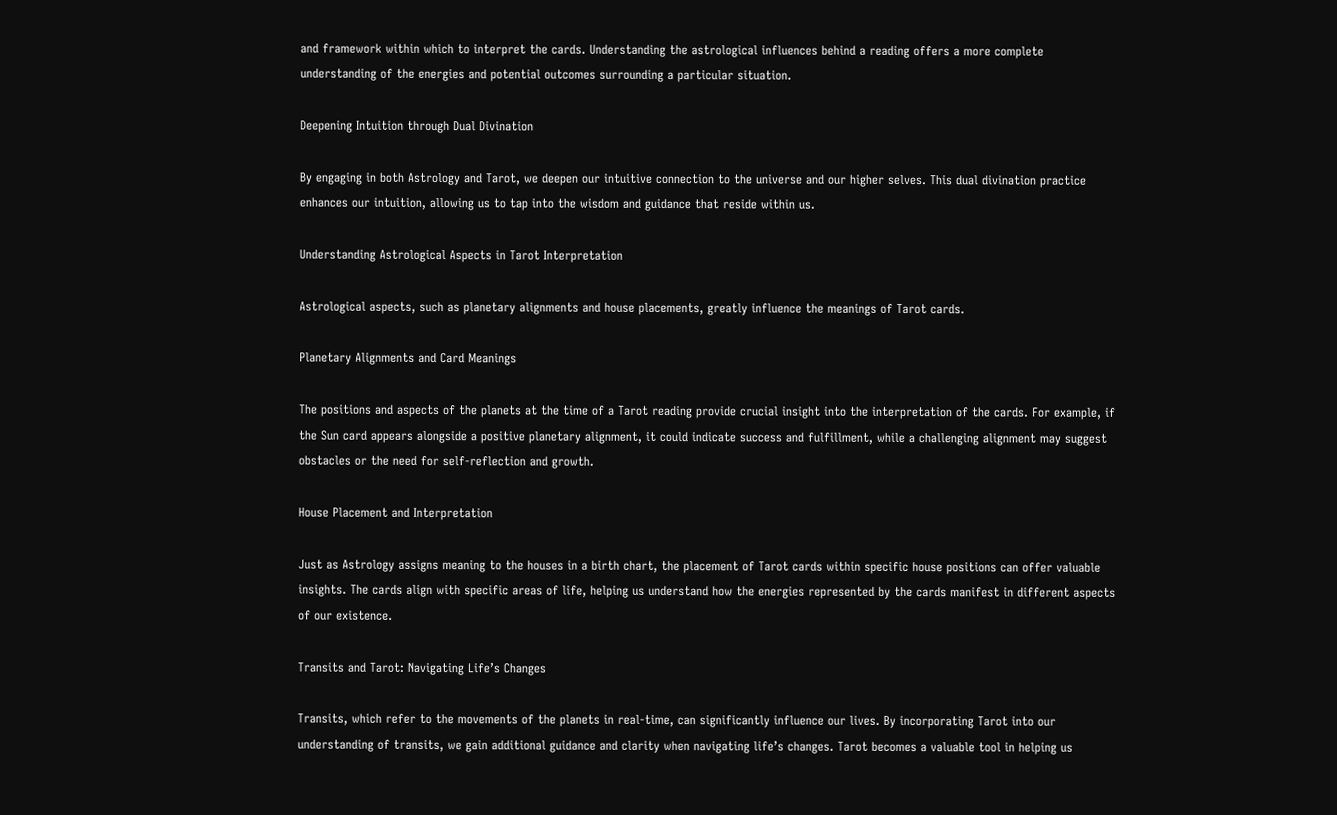and framework within which to interpret the cards. Understanding the astrological influences behind a reading offers a more complete understanding of the energies and potential outcomes surrounding a particular situation.

Deepening Intuition through Dual Divination

By engaging in both Astrology and Tarot, we deepen our intuitive connection to the universe and our higher selves. This dual divination practice enhances our intuition, allowing us to tap into the wisdom and guidance that reside within us.

Understanding Astrological Aspects in Tarot Interpretation

Astrological aspects, such as planetary alignments and house placements, greatly influence the meanings of Tarot cards.

Planetary Alignments and Card Meanings

The positions and aspects of the planets at the time of a Tarot reading provide crucial insight into the interpretation of the cards. For example, if the Sun card appears alongside a positive planetary alignment, it could indicate success and fulfillment, while a challenging alignment may suggest obstacles or the need for self-reflection and growth.

House Placement and Interpretation

Just as Astrology assigns meaning to the houses in a birth chart, the placement of Tarot cards within specific house positions can offer valuable insights. The cards align with specific areas of life, helping us understand how the energies represented by the cards manifest in different aspects of our existence.

Transits and Tarot: Navigating Life’s Changes

Transits, which refer to the movements of the planets in real-time, can significantly influence our lives. By incorporating Tarot into our understanding of transits, we gain additional guidance and clarity when navigating life’s changes. Tarot becomes a valuable tool in helping us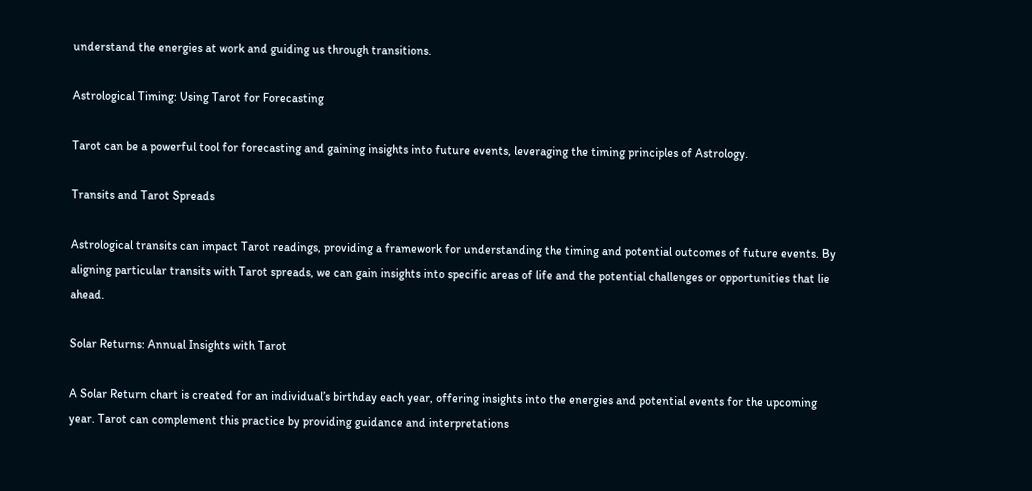understand the energies at work and guiding us through transitions.

Astrological Timing: Using Tarot for Forecasting

Tarot can be a powerful tool for forecasting and gaining insights into future events, leveraging the timing principles of Astrology.

Transits and Tarot Spreads

Astrological transits can impact Tarot readings, providing a framework for understanding the timing and potential outcomes of future events. By aligning particular transits with Tarot spreads, we can gain insights into specific areas of life and the potential challenges or opportunities that lie ahead.

Solar Returns: Annual Insights with Tarot

A Solar Return chart is created for an individual’s birthday each year, offering insights into the energies and potential events for the upcoming year. Tarot can complement this practice by providing guidance and interpretations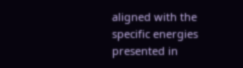aligned with the specific energies presented in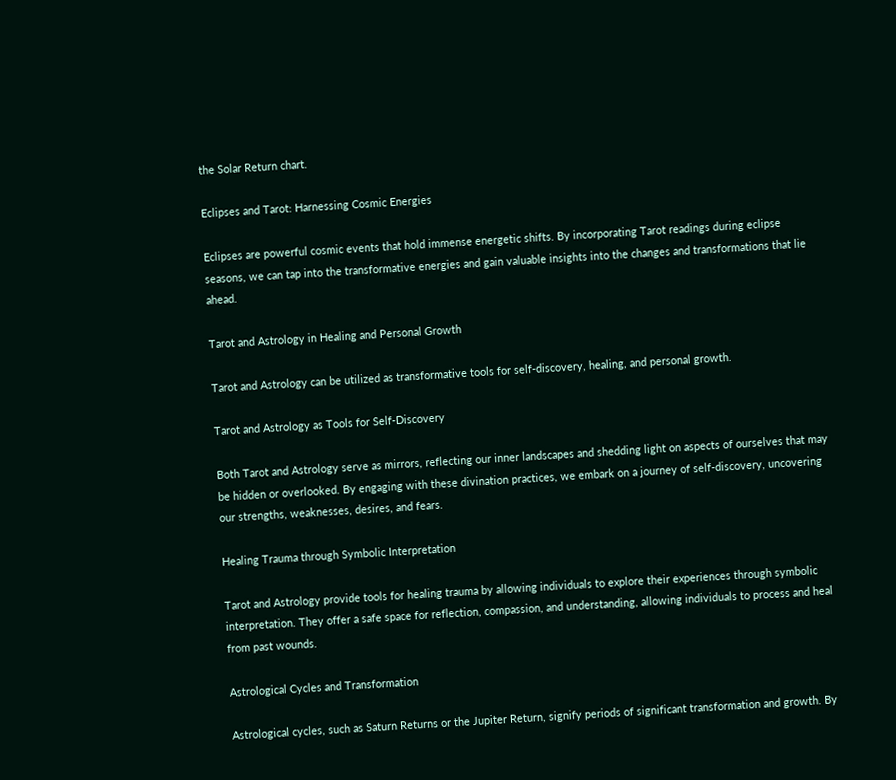the Solar Return chart.

Eclipses and Tarot: Harnessing Cosmic Energies

Eclipses are powerful cosmic events that hold immense energetic shifts. By incorporating Tarot readings during eclipse seasons, we can tap into the transformative energies and gain valuable insights into the changes and transformations that lie ahead.

Tarot and Astrology in Healing and Personal Growth

Tarot and Astrology can be utilized as transformative tools for self-discovery, healing, and personal growth.

Tarot and Astrology as Tools for Self-Discovery

Both Tarot and Astrology serve as mirrors, reflecting our inner landscapes and shedding light on aspects of ourselves that may be hidden or overlooked. By engaging with these divination practices, we embark on a journey of self-discovery, uncovering our strengths, weaknesses, desires, and fears.

Healing Trauma through Symbolic Interpretation

Tarot and Astrology provide tools for healing trauma by allowing individuals to explore their experiences through symbolic interpretation. They offer a safe space for reflection, compassion, and understanding, allowing individuals to process and heal from past wounds.

Astrological Cycles and Transformation

Astrological cycles, such as Saturn Returns or the Jupiter Return, signify periods of significant transformation and growth. By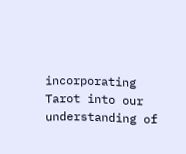incorporating Tarot into our understanding of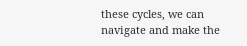these cycles, we can navigate and make the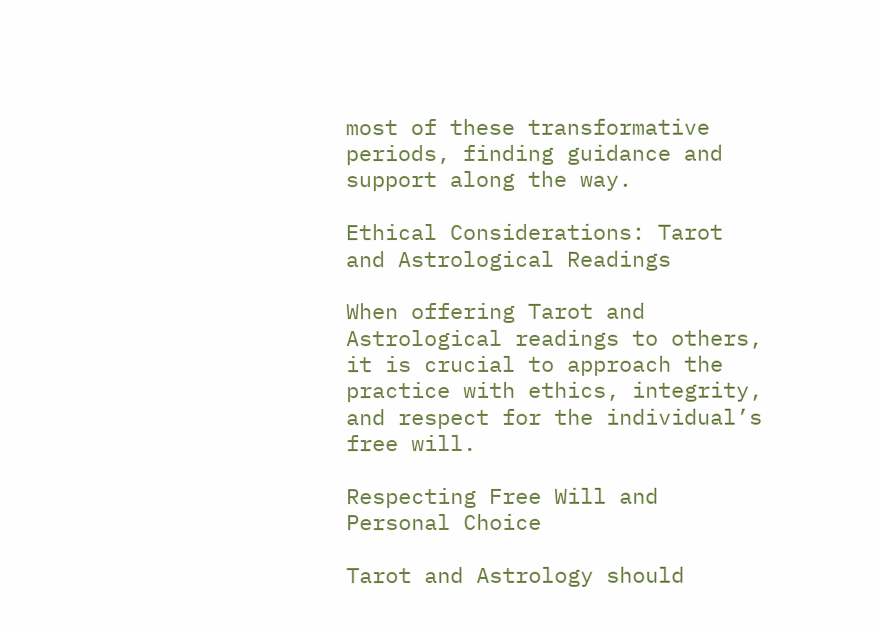most of these transformative periods, finding guidance and support along the way.

Ethical Considerations: Tarot and Astrological Readings

When offering Tarot and Astrological readings to others, it is crucial to approach the practice with ethics, integrity, and respect for the individual’s free will.

Respecting Free Will and Personal Choice

Tarot and Astrology should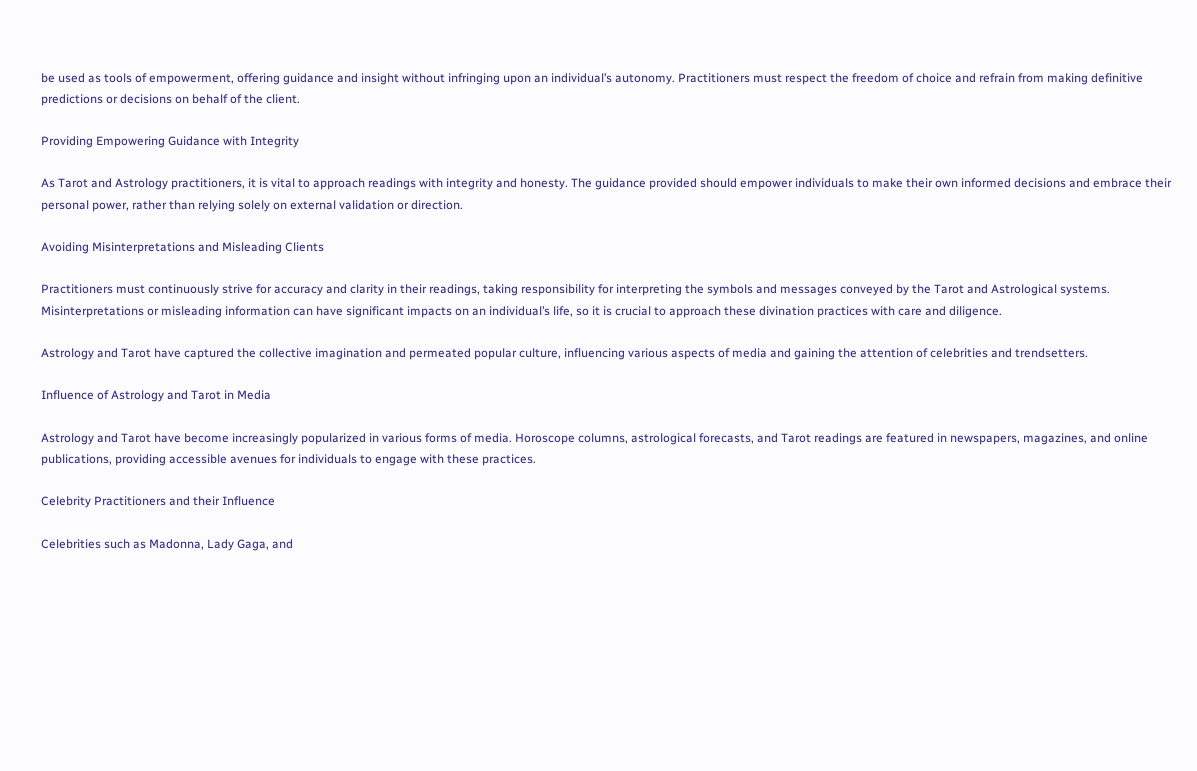be used as tools of empowerment, offering guidance and insight without infringing upon an individual’s autonomy. Practitioners must respect the freedom of choice and refrain from making definitive predictions or decisions on behalf of the client.

Providing Empowering Guidance with Integrity

As Tarot and Astrology practitioners, it is vital to approach readings with integrity and honesty. The guidance provided should empower individuals to make their own informed decisions and embrace their personal power, rather than relying solely on external validation or direction.

Avoiding Misinterpretations and Misleading Clients

Practitioners must continuously strive for accuracy and clarity in their readings, taking responsibility for interpreting the symbols and messages conveyed by the Tarot and Astrological systems. Misinterpretations or misleading information can have significant impacts on an individual’s life, so it is crucial to approach these divination practices with care and diligence.

Astrology and Tarot have captured the collective imagination and permeated popular culture, influencing various aspects of media and gaining the attention of celebrities and trendsetters.

Influence of Astrology and Tarot in Media

Astrology and Tarot have become increasingly popularized in various forms of media. Horoscope columns, astrological forecasts, and Tarot readings are featured in newspapers, magazines, and online publications, providing accessible avenues for individuals to engage with these practices.

Celebrity Practitioners and their Influence

Celebrities such as Madonna, Lady Gaga, and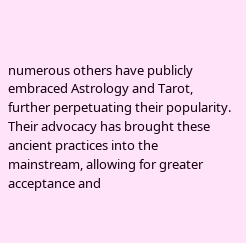numerous others have publicly embraced Astrology and Tarot, further perpetuating their popularity. Their advocacy has brought these ancient practices into the mainstream, allowing for greater acceptance and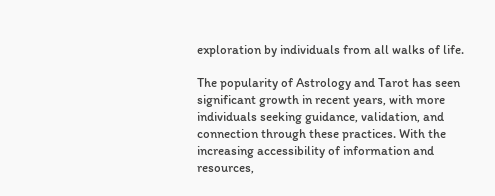exploration by individuals from all walks of life.

The popularity of Astrology and Tarot has seen significant growth in recent years, with more individuals seeking guidance, validation, and connection through these practices. With the increasing accessibility of information and resources,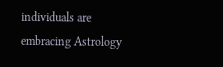individuals are embracing Astrology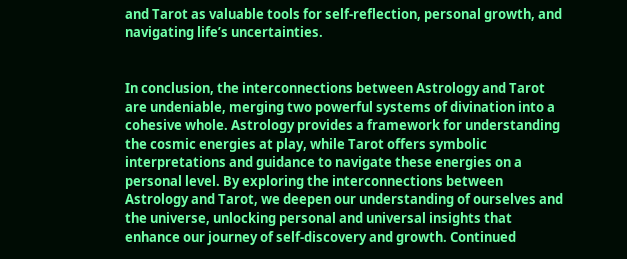and Tarot as valuable tools for self-reflection, personal growth, and navigating life’s uncertainties.


In conclusion, the interconnections between Astrology and Tarot are undeniable, merging two powerful systems of divination into a cohesive whole. Astrology provides a framework for understanding the cosmic energies at play, while Tarot offers symbolic interpretations and guidance to navigate these energies on a personal level. By exploring the interconnections between Astrology and Tarot, we deepen our understanding of ourselves and the universe, unlocking personal and universal insights that enhance our journey of self-discovery and growth. Continued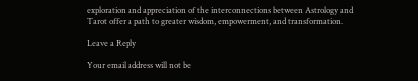exploration and appreciation of the interconnections between Astrology and Tarot offer a path to greater wisdom, empowerment, and transformation.

Leave a Reply

Your email address will not be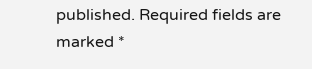published. Required fields are marked *